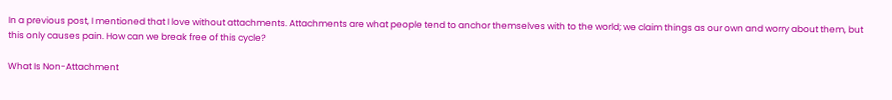In a previous post, I mentioned that I love without attachments. Attachments are what people tend to anchor themselves with to the world; we claim things as our own and worry about them, but this only causes pain. How can we break free of this cycle?

What Is Non-Attachment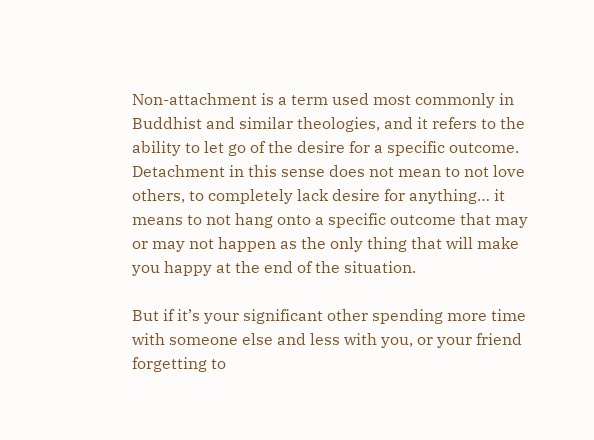Non-attachment is a term used most commonly in Buddhist and similar theologies, and it refers to the ability to let go of the desire for a specific outcome. Detachment in this sense does not mean to not love others, to completely lack desire for anything… it means to not hang onto a specific outcome that may or may not happen as the only thing that will make you happy at the end of the situation.

But if it’s your significant other spending more time with someone else and less with you, or your friend forgetting to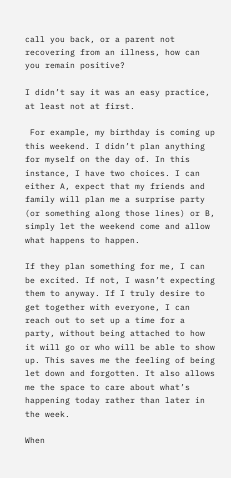call you back, or a parent not recovering from an illness, how can you remain positive?

I didn’t say it was an easy practice, at least not at first.

 For example, my birthday is coming up this weekend. I didn’t plan anything for myself on the day of. In this instance, I have two choices. I can either A, expect that my friends and family will plan me a surprise party (or something along those lines) or B, simply let the weekend come and allow what happens to happen.

If they plan something for me, I can be excited. If not, I wasn’t expecting them to anyway. If I truly desire to get together with everyone, I can reach out to set up a time for a party, without being attached to how it will go or who will be able to show up. This saves me the feeling of being let down and forgotten. It also allows me the space to care about what’s happening today rather than later in the week.

When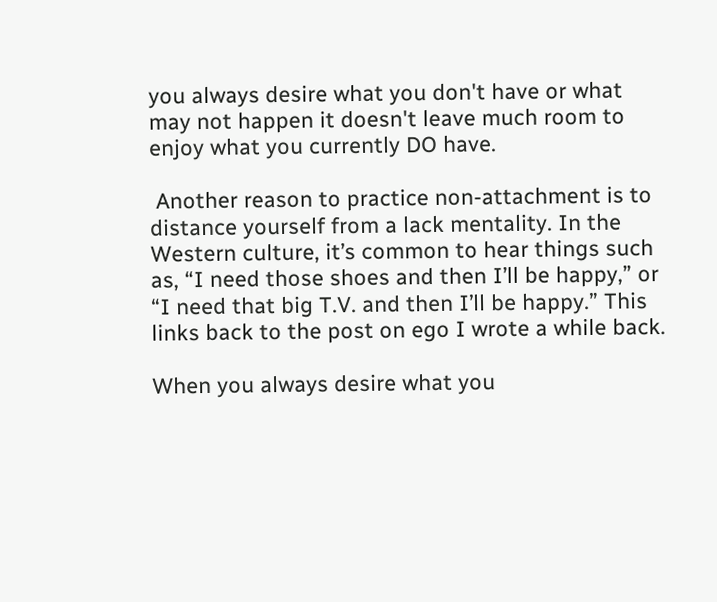you always desire what you don't have or what may not happen it doesn't leave much room to enjoy what you currently DO have.

 Another reason to practice non-attachment is to distance yourself from a lack mentality. In the Western culture, it’s common to hear things such as, “I need those shoes and then I’ll be happy,” or “I need that big T.V. and then I’ll be happy.” This links back to the post on ego I wrote a while back.

When you always desire what you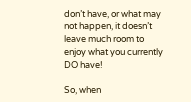don’t have, or what may not happen, it doesn’t leave much room to enjoy what you currently DO have!

So, when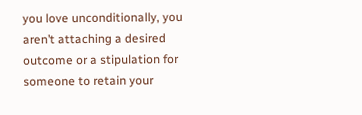you love unconditionally, you aren’t attaching a desired outcome or a stipulation for someone to retain your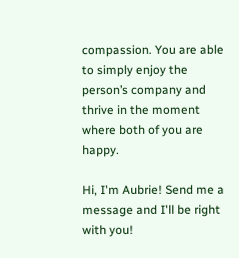compassion. You are able to simply enjoy the person’s company and thrive in the moment where both of you are happy.

Hi, I'm Aubrie! Send me a message and I'll be right with you!